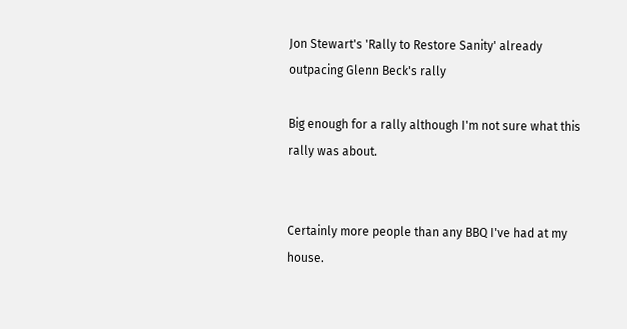Jon Stewart's 'Rally to Restore Sanity' already outpacing Glenn Beck's rally

Big enough for a rally although I'm not sure what this rally was about.


Certainly more people than any BBQ I've had at my house.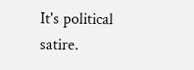It's political satire.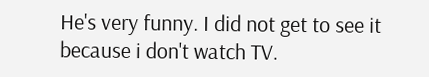He's very funny. I did not get to see it because i don't watch TV.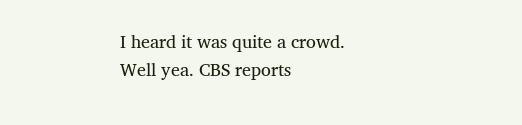I heard it was quite a crowd.
Well yea. CBS reports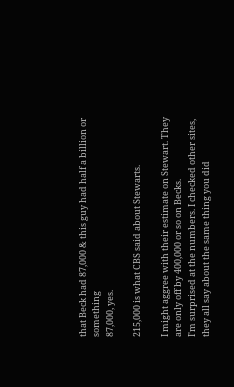that Beck had 87,000 & this guy had half a billion or something
87,000, yes.

215,000 is what CBS said about Stewarts.

I might aggree with their estimate on Stewart. They are only off by 400,000 or so on Becks.
I'm surprised at the numbers. I checked other sites, they all say about the same thing you did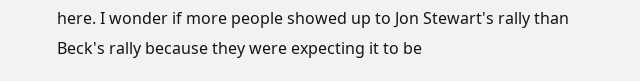here. I wonder if more people showed up to Jon Stewart's rally than Beck's rally because they were expecting it to be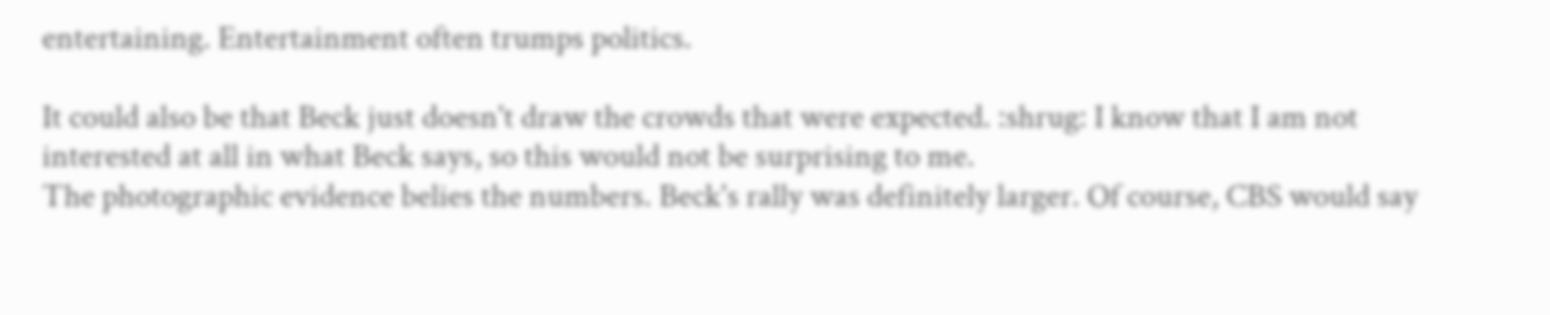entertaining. Entertainment often trumps politics.

It could also be that Beck just doesn't draw the crowds that were expected. :shrug: I know that I am not interested at all in what Beck says, so this would not be surprising to me.
The photographic evidence belies the numbers. Beck's rally was definitely larger. Of course, CBS would say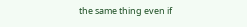the same thing even if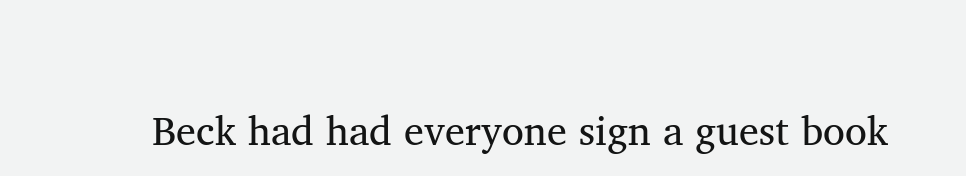Beck had had everyone sign a guest book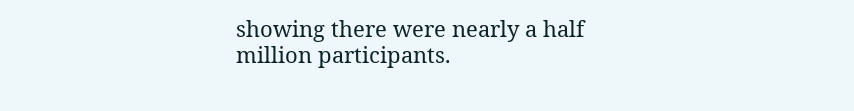showing there were nearly a half million participants.